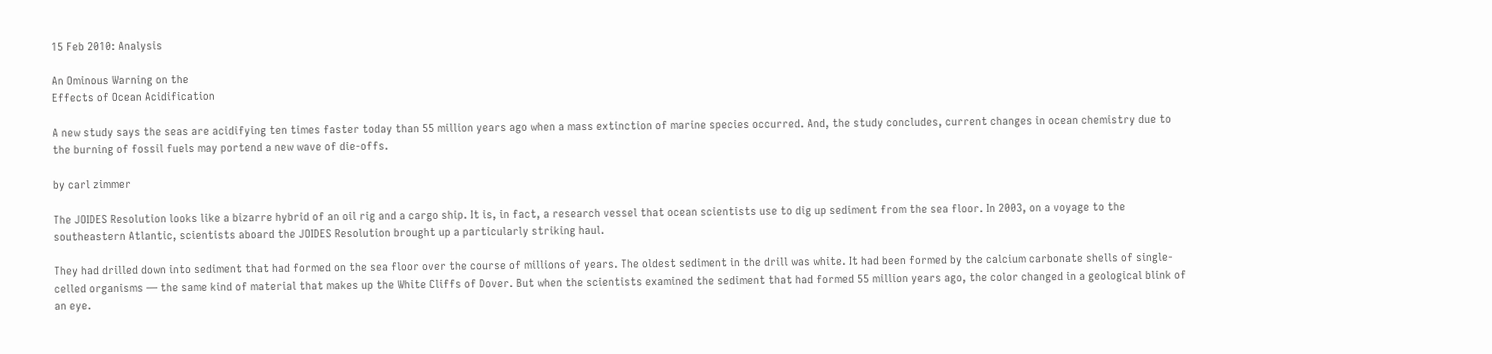15 Feb 2010: Analysis

An Ominous Warning on the
Effects of Ocean Acidification

A new study says the seas are acidifying ten times faster today than 55 million years ago when a mass extinction of marine species occurred. And, the study concludes, current changes in ocean chemistry due to the burning of fossil fuels may portend a new wave of die-offs.

by carl zimmer

The JOIDES Resolution looks like a bizarre hybrid of an oil rig and a cargo ship. It is, in fact, a research vessel that ocean scientists use to dig up sediment from the sea floor. In 2003, on a voyage to the southeastern Atlantic, scientists aboard the JOIDES Resolution brought up a particularly striking haul.

They had drilled down into sediment that had formed on the sea floor over the course of millions of years. The oldest sediment in the drill was white. It had been formed by the calcium carbonate shells of single-celled organisms — the same kind of material that makes up the White Cliffs of Dover. But when the scientists examined the sediment that had formed 55 million years ago, the color changed in a geological blink of an eye.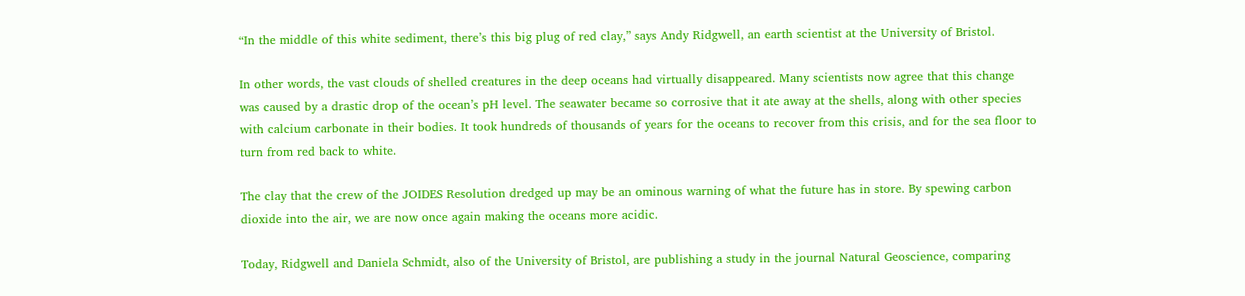“In the middle of this white sediment, there’s this big plug of red clay,” says Andy Ridgwell, an earth scientist at the University of Bristol.

In other words, the vast clouds of shelled creatures in the deep oceans had virtually disappeared. Many scientists now agree that this change was caused by a drastic drop of the ocean’s pH level. The seawater became so corrosive that it ate away at the shells, along with other species with calcium carbonate in their bodies. It took hundreds of thousands of years for the oceans to recover from this crisis, and for the sea floor to turn from red back to white.

The clay that the crew of the JOIDES Resolution dredged up may be an ominous warning of what the future has in store. By spewing carbon dioxide into the air, we are now once again making the oceans more acidic.

Today, Ridgwell and Daniela Schmidt, also of the University of Bristol, are publishing a study in the journal Natural Geoscience, comparing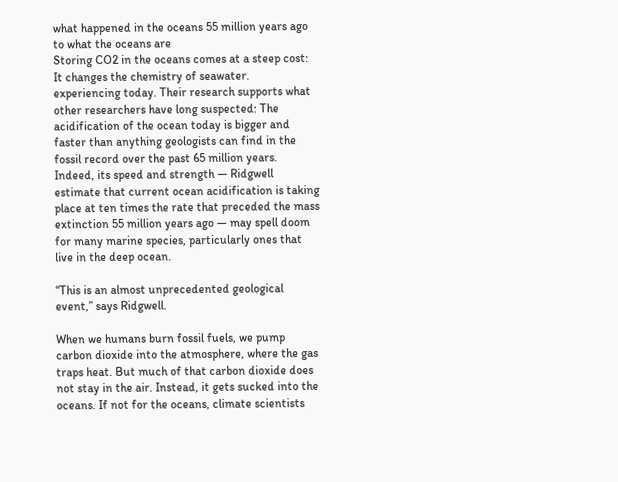what happened in the oceans 55 million years ago to what the oceans are
Storing CO2 in the oceans comes at a steep cost: It changes the chemistry of seawater.
experiencing today. Their research supports what other researchers have long suspected: The acidification of the ocean today is bigger and faster than anything geologists can find in the fossil record over the past 65 million years. Indeed, its speed and strength — Ridgwell estimate that current ocean acidification is taking place at ten times the rate that preceded the mass extinction 55 million years ago — may spell doom for many marine species, particularly ones that live in the deep ocean.

“This is an almost unprecedented geological event,” says Ridgwell.

When we humans burn fossil fuels, we pump carbon dioxide into the atmosphere, where the gas traps heat. But much of that carbon dioxide does not stay in the air. Instead, it gets sucked into the oceans. If not for the oceans, climate scientists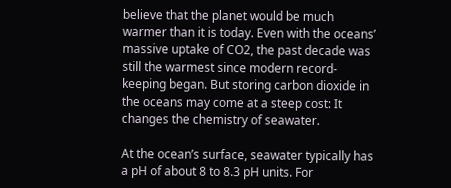believe that the planet would be much warmer than it is today. Even with the oceans’ massive uptake of CO2, the past decade was still the warmest since modern record-keeping began. But storing carbon dioxide in the oceans may come at a steep cost: It changes the chemistry of seawater.

At the ocean’s surface, seawater typically has a pH of about 8 to 8.3 pH units. For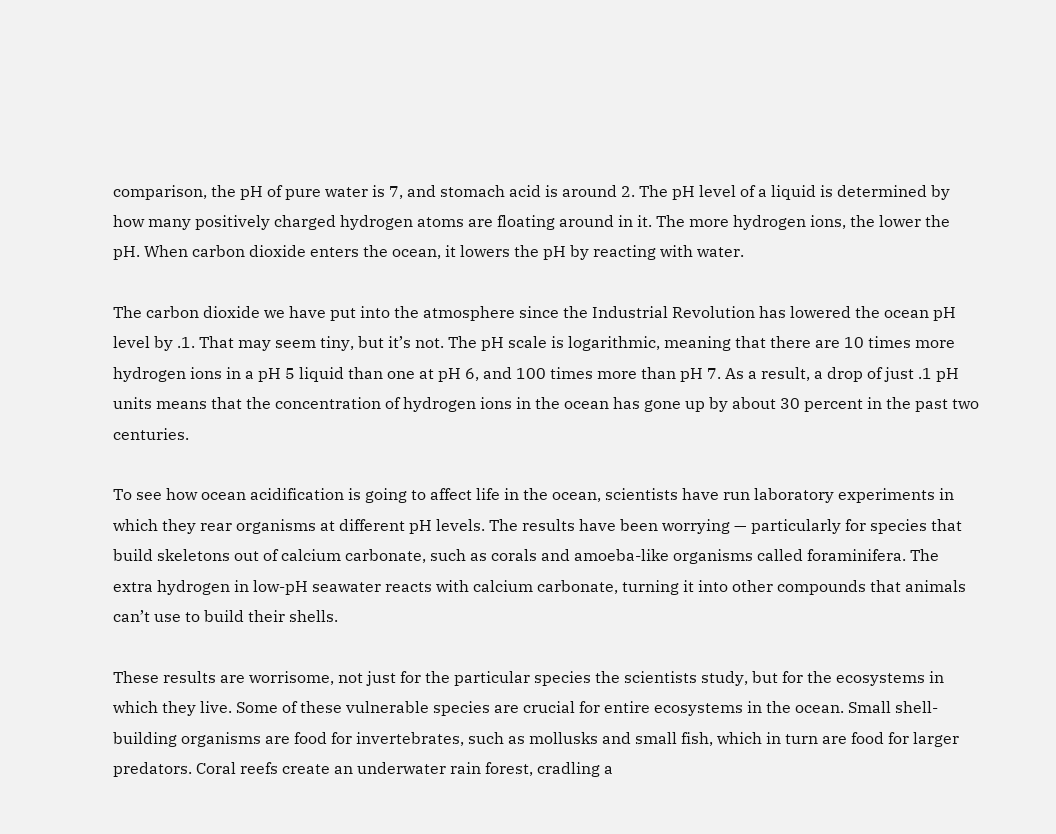comparison, the pH of pure water is 7, and stomach acid is around 2. The pH level of a liquid is determined by how many positively charged hydrogen atoms are floating around in it. The more hydrogen ions, the lower the pH. When carbon dioxide enters the ocean, it lowers the pH by reacting with water.

The carbon dioxide we have put into the atmosphere since the Industrial Revolution has lowered the ocean pH level by .1. That may seem tiny, but it’s not. The pH scale is logarithmic, meaning that there are 10 times more hydrogen ions in a pH 5 liquid than one at pH 6, and 100 times more than pH 7. As a result, a drop of just .1 pH units means that the concentration of hydrogen ions in the ocean has gone up by about 30 percent in the past two centuries.

To see how ocean acidification is going to affect life in the ocean, scientists have run laboratory experiments in which they rear organisms at different pH levels. The results have been worrying — particularly for species that build skeletons out of calcium carbonate, such as corals and amoeba-like organisms called foraminifera. The extra hydrogen in low-pH seawater reacts with calcium carbonate, turning it into other compounds that animals can’t use to build their shells.

These results are worrisome, not just for the particular species the scientists study, but for the ecosystems in which they live. Some of these vulnerable species are crucial for entire ecosystems in the ocean. Small shell-building organisms are food for invertebrates, such as mollusks and small fish, which in turn are food for larger predators. Coral reefs create an underwater rain forest, cradling a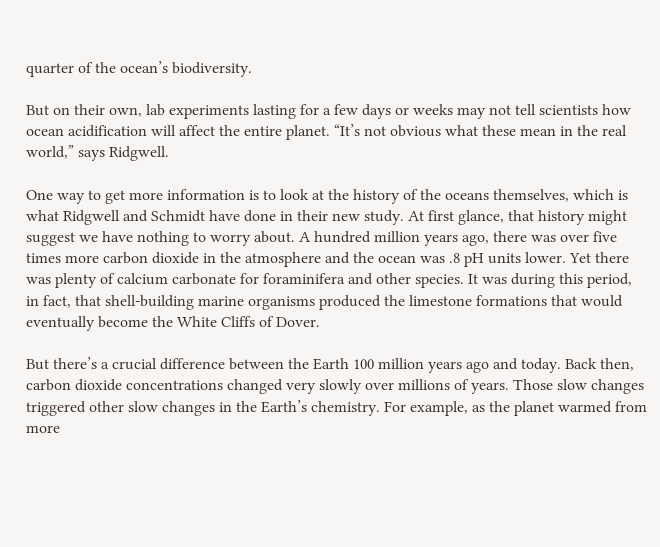quarter of the ocean’s biodiversity.

But on their own, lab experiments lasting for a few days or weeks may not tell scientists how ocean acidification will affect the entire planet. “It’s not obvious what these mean in the real world,” says Ridgwell.

One way to get more information is to look at the history of the oceans themselves, which is what Ridgwell and Schmidt have done in their new study. At first glance, that history might suggest we have nothing to worry about. A hundred million years ago, there was over five times more carbon dioxide in the atmosphere and the ocean was .8 pH units lower. Yet there was plenty of calcium carbonate for foraminifera and other species. It was during this period, in fact, that shell-building marine organisms produced the limestone formations that would eventually become the White Cliffs of Dover.

But there’s a crucial difference between the Earth 100 million years ago and today. Back then, carbon dioxide concentrations changed very slowly over millions of years. Those slow changes triggered other slow changes in the Earth’s chemistry. For example, as the planet warmed from more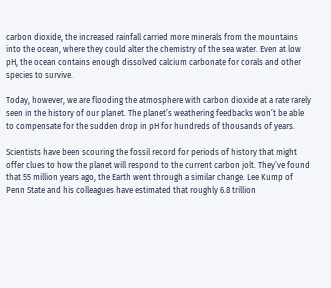carbon dioxide, the increased rainfall carried more minerals from the mountains into the ocean, where they could alter the chemistry of the sea water. Even at low pH, the ocean contains enough dissolved calcium carbonate for corals and other species to survive.

Today, however, we are flooding the atmosphere with carbon dioxide at a rate rarely seen in the history of our planet. The planet’s weathering feedbacks won’t be able to compensate for the sudden drop in pH for hundreds of thousands of years.

Scientists have been scouring the fossil record for periods of history that might offer clues to how the planet will respond to the current carbon jolt. They’ve found that 55 million years ago, the Earth went through a similar change. Lee Kump of Penn State and his colleagues have estimated that roughly 6.8 trillion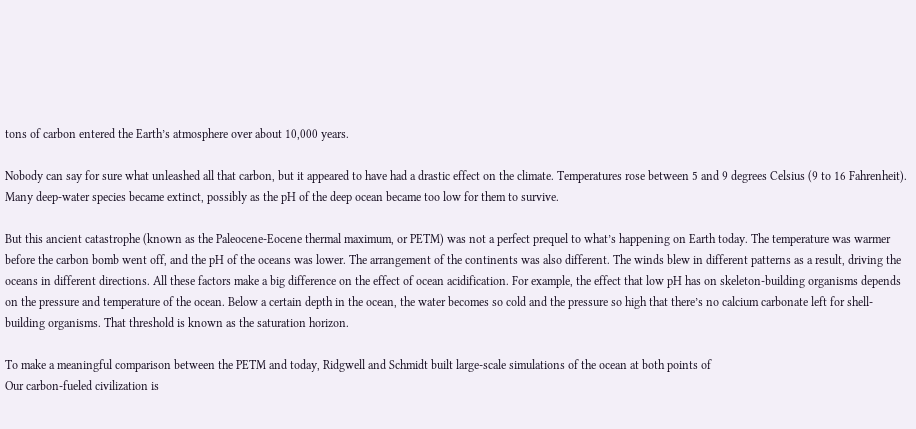tons of carbon entered the Earth’s atmosphere over about 10,000 years.

Nobody can say for sure what unleashed all that carbon, but it appeared to have had a drastic effect on the climate. Temperatures rose between 5 and 9 degrees Celsius (9 to 16 Fahrenheit). Many deep-water species became extinct, possibly as the pH of the deep ocean became too low for them to survive.

But this ancient catastrophe (known as the Paleocene-Eocene thermal maximum, or PETM) was not a perfect prequel to what’s happening on Earth today. The temperature was warmer before the carbon bomb went off, and the pH of the oceans was lower. The arrangement of the continents was also different. The winds blew in different patterns as a result, driving the oceans in different directions. All these factors make a big difference on the effect of ocean acidification. For example, the effect that low pH has on skeleton-building organisms depends on the pressure and temperature of the ocean. Below a certain depth in the ocean, the water becomes so cold and the pressure so high that there’s no calcium carbonate left for shell-building organisms. That threshold is known as the saturation horizon.

To make a meaningful comparison between the PETM and today, Ridgwell and Schmidt built large-scale simulations of the ocean at both points of
Our carbon-fueled civilization is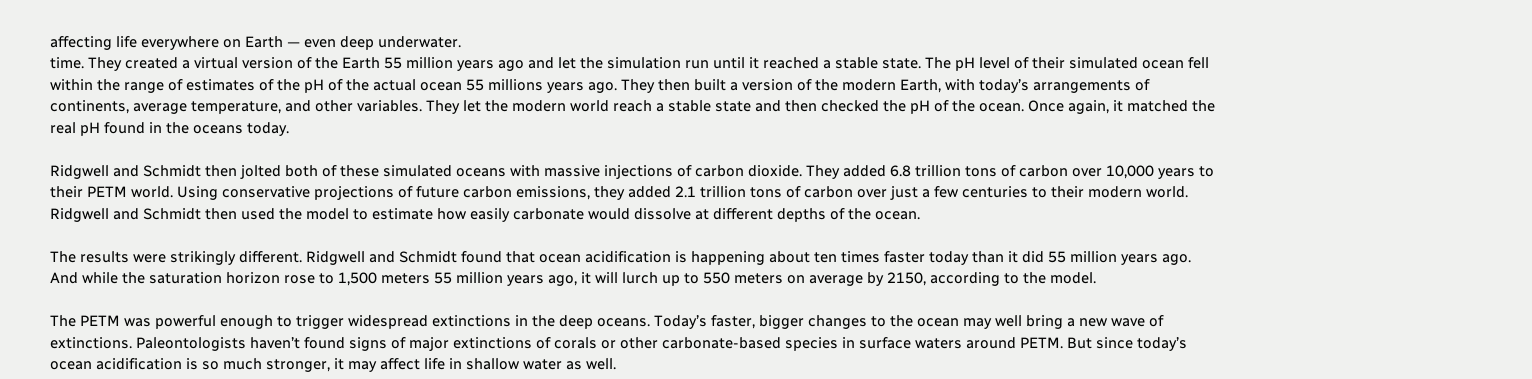affecting life everywhere on Earth — even deep underwater.
time. They created a virtual version of the Earth 55 million years ago and let the simulation run until it reached a stable state. The pH level of their simulated ocean fell within the range of estimates of the pH of the actual ocean 55 millions years ago. They then built a version of the modern Earth, with today’s arrangements of continents, average temperature, and other variables. They let the modern world reach a stable state and then checked the pH of the ocean. Once again, it matched the real pH found in the oceans today.

Ridgwell and Schmidt then jolted both of these simulated oceans with massive injections of carbon dioxide. They added 6.8 trillion tons of carbon over 10,000 years to their PETM world. Using conservative projections of future carbon emissions, they added 2.1 trillion tons of carbon over just a few centuries to their modern world. Ridgwell and Schmidt then used the model to estimate how easily carbonate would dissolve at different depths of the ocean.

The results were strikingly different. Ridgwell and Schmidt found that ocean acidification is happening about ten times faster today than it did 55 million years ago. And while the saturation horizon rose to 1,500 meters 55 million years ago, it will lurch up to 550 meters on average by 2150, according to the model.

The PETM was powerful enough to trigger widespread extinctions in the deep oceans. Today’s faster, bigger changes to the ocean may well bring a new wave of extinctions. Paleontologists haven’t found signs of major extinctions of corals or other carbonate-based species in surface waters around PETM. But since today’s ocean acidification is so much stronger, it may affect life in shallow water as well.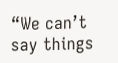“We can’t say things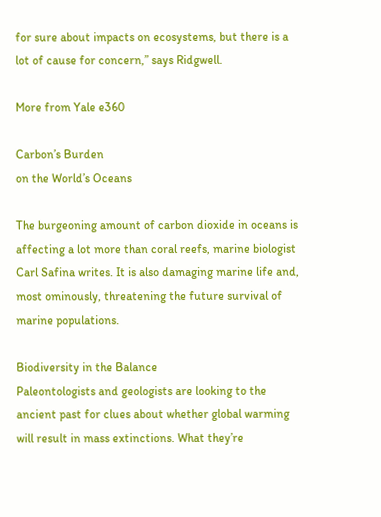for sure about impacts on ecosystems, but there is a lot of cause for concern,” says Ridgwell.

More from Yale e360

Carbon’s Burden
on the World’s Oceans

The burgeoning amount of carbon dioxide in oceans is affecting a lot more than coral reefs, marine biologist Carl Safina writes. It is also damaging marine life and, most ominously, threatening the future survival of marine populations.

Biodiversity in the Balance
Paleontologists and geologists are looking to the ancient past for clues about whether global warming will result in mass extinctions. What they’re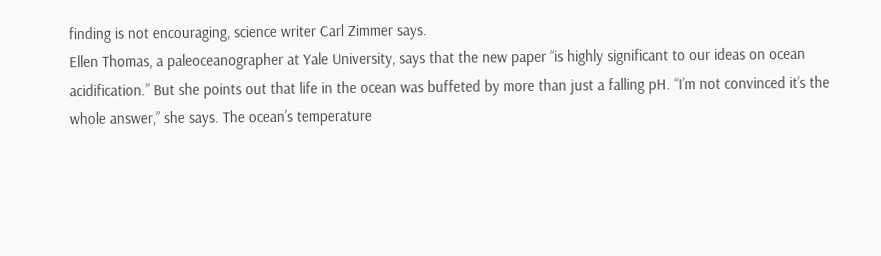finding is not encouraging, science writer Carl Zimmer says.
Ellen Thomas, a paleoceanographer at Yale University, says that the new paper “is highly significant to our ideas on ocean acidification.” But she points out that life in the ocean was buffeted by more than just a falling pH. “I’m not convinced it’s the whole answer,” she says. The ocean’s temperature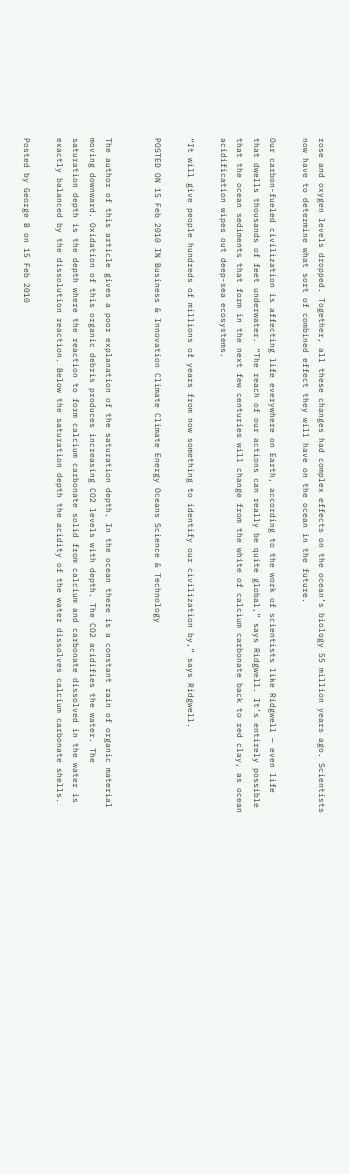rose and oxygen levels dropped. Together, all these changes had complex effects on the ocean’s biology 55 million years ago. Scientists now have to determine what sort of combined effect they will have on the ocean in the future.

Our carbon-fueled civilization is affecting life everywhere on Earth, according to the work of scientists like Ridgwell — even life that dwells thousands of feet underwater. “The reach of our actions can really be quite global,” says Ridgwell. It’s entirely possible that the ocean sediments that form in the next few centuries will change from the white of calcium carbonate back to red clay, as ocean acidification wipes out deep-sea ecosystems.

“It will give people hundreds of millions of years from now something to identify our civilization by,” says Ridgwell.

POSTED ON 15 Feb 2010 IN Business & Innovation Climate Climate Energy Oceans Science & Technology


The author of this article gives a poor explanation of the saturation depth. In the ocean there is a constant rain of organic material moving downward. Oxidation of this organic debris produces increasing CO2 levels with depth. The CO2 acidifies the water. The saturation depth is the depth where the reaction to form calcium carbonate solid from calcium and carbonate dissolved in the water is exactly balanced by the dissolution reaction. Below the saturation depth the acidity of the water dissolves calcium carbonate shells.

Posted by George B on 15 Feb 2010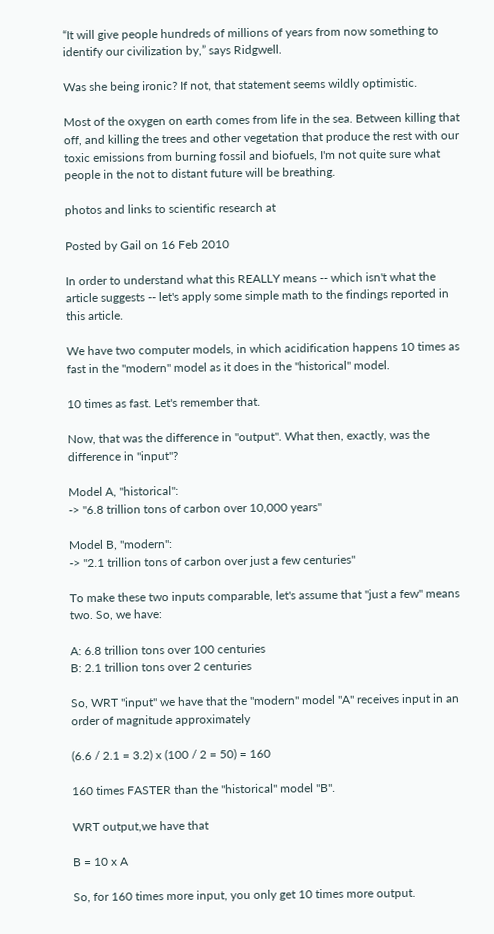“It will give people hundreds of millions of years from now something to identify our civilization by,” says Ridgwell.

Was she being ironic? If not, that statement seems wildly optimistic.

Most of the oxygen on earth comes from life in the sea. Between killing that off, and killing the trees and other vegetation that produce the rest with our toxic emissions from burning fossil and biofuels, I'm not quite sure what people in the not to distant future will be breathing.

photos and links to scientific research at

Posted by Gail on 16 Feb 2010

In order to understand what this REALLY means -- which isn't what the article suggests -- let's apply some simple math to the findings reported in this article.

We have two computer models, in which acidification happens 10 times as fast in the "modern" model as it does in the "historical" model.

10 times as fast. Let's remember that.

Now, that was the difference in "output". What then, exactly, was the difference in "input"?

Model A, "historical":
-> "6.8 trillion tons of carbon over 10,000 years"

Model B, "modern":
-> "2.1 trillion tons of carbon over just a few centuries"

To make these two inputs comparable, let's assume that "just a few" means two. So, we have:

A: 6.8 trillion tons over 100 centuries
B: 2.1 trillion tons over 2 centuries

So, WRT "input" we have that the "modern" model "A" receives input in an order of magnitude approximately

(6.6 / 2.1 = 3.2) x (100 / 2 = 50) = 160

160 times FASTER than the "historical" model "B".

WRT output,we have that

B = 10 x A

So, for 160 times more input, you only get 10 times more output.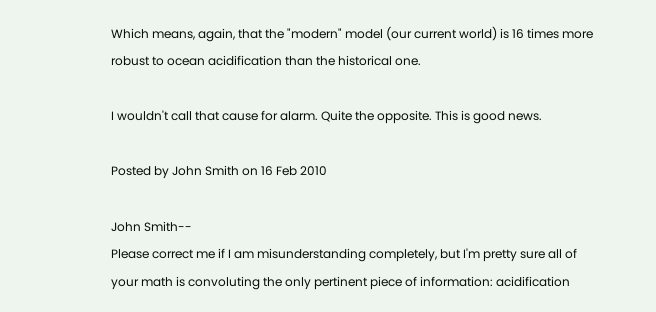Which means, again, that the "modern" model (our current world) is 16 times more robust to ocean acidification than the historical one.

I wouldn't call that cause for alarm. Quite the opposite. This is good news.

Posted by John Smith on 16 Feb 2010

John Smith--
Please correct me if I am misunderstanding completely, but I'm pretty sure all of your math is convoluting the only pertinent piece of information: acidification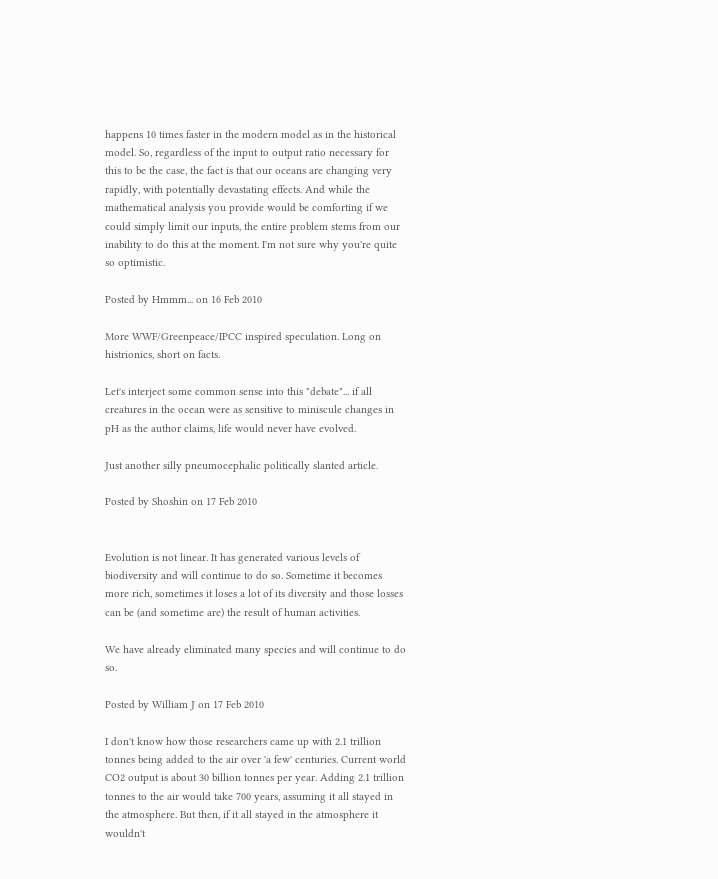happens 10 times faster in the modern model as in the historical model. So, regardless of the input to output ratio necessary for this to be the case, the fact is that our oceans are changing very rapidly, with potentially devastating effects. And while the mathematical analysis you provide would be comforting if we could simply limit our inputs, the entire problem stems from our inability to do this at the moment. I'm not sure why you're quite so optimistic.

Posted by Hmmm... on 16 Feb 2010

More WWF/Greenpeace/IPCC inspired speculation. Long on histrionics, short on facts.

Let's interject some common sense into this "debate"... if all creatures in the ocean were as sensitive to miniscule changes in pH as the author claims, life would never have evolved.

Just another silly pneumocephalic politically slanted article.

Posted by Shoshin on 17 Feb 2010


Evolution is not linear. It has generated various levels of biodiversity and will continue to do so. Sometime it becomes more rich, sometimes it loses a lot of its diversity and those losses can be (and sometime are) the result of human activities.

We have already eliminated many species and will continue to do so.

Posted by William J on 17 Feb 2010

I don't know how those researchers came up with 2.1 trillion tonnes being added to the air over 'a few' centuries. Current world CO2 output is about 30 billion tonnes per year. Adding 2.1 trillion tonnes to the air would take 700 years, assuming it all stayed in the atmosphere. But then, if it all stayed in the atmosphere it wouldn't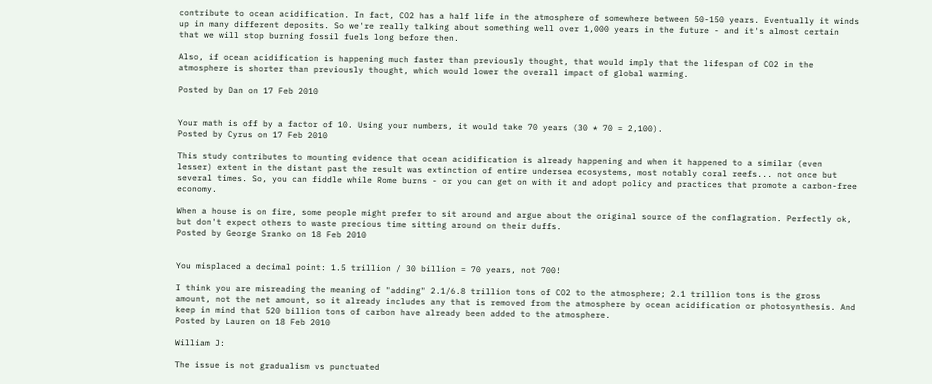contribute to ocean acidification. In fact, CO2 has a half life in the atmosphere of somewhere between 50-150 years. Eventually it winds up in many different deposits. So we're really talking about something well over 1,000 years in the future - and it's almost certain that we will stop burning fossil fuels long before then.

Also, if ocean acidification is happening much faster than previously thought, that would imply that the lifespan of CO2 in the atmosphere is shorter than previously thought, which would lower the overall impact of global warming.

Posted by Dan on 17 Feb 2010


Your math is off by a factor of 10. Using your numbers, it would take 70 years (30 * 70 = 2,100).
Posted by Cyrus on 17 Feb 2010

This study contributes to mounting evidence that ocean acidification is already happening and when it happened to a similar (even lesser) extent in the distant past the result was extinction of entire undersea ecosystems, most notably coral reefs... not once but several times. So, you can fiddle while Rome burns - or you can get on with it and adopt policy and practices that promote a carbon-free economy.

When a house is on fire, some people might prefer to sit around and argue about the original source of the conflagration. Perfectly ok, but don't expect others to waste precious time sitting around on their duffs.
Posted by George Sranko on 18 Feb 2010


You misplaced a decimal point: 1.5 trillion / 30 billion = 70 years, not 700!

I think you are misreading the meaning of "adding" 2.1/6.8 trillion tons of CO2 to the atmosphere; 2.1 trillion tons is the gross amount, not the net amount, so it already includes any that is removed from the atmosphere by ocean acidification or photosynthesis. And keep in mind that 520 billion tons of carbon have already been added to the atmosphere.
Posted by Lauren on 18 Feb 2010

William J:

The issue is not gradualism vs punctuated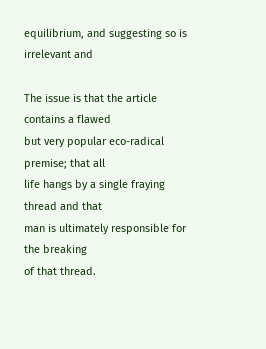equilibrium, and suggesting so is irrelevant and

The issue is that the article contains a flawed
but very popular eco-radical premise; that all
life hangs by a single fraying thread and that
man is ultimately responsible for the breaking
of that thread.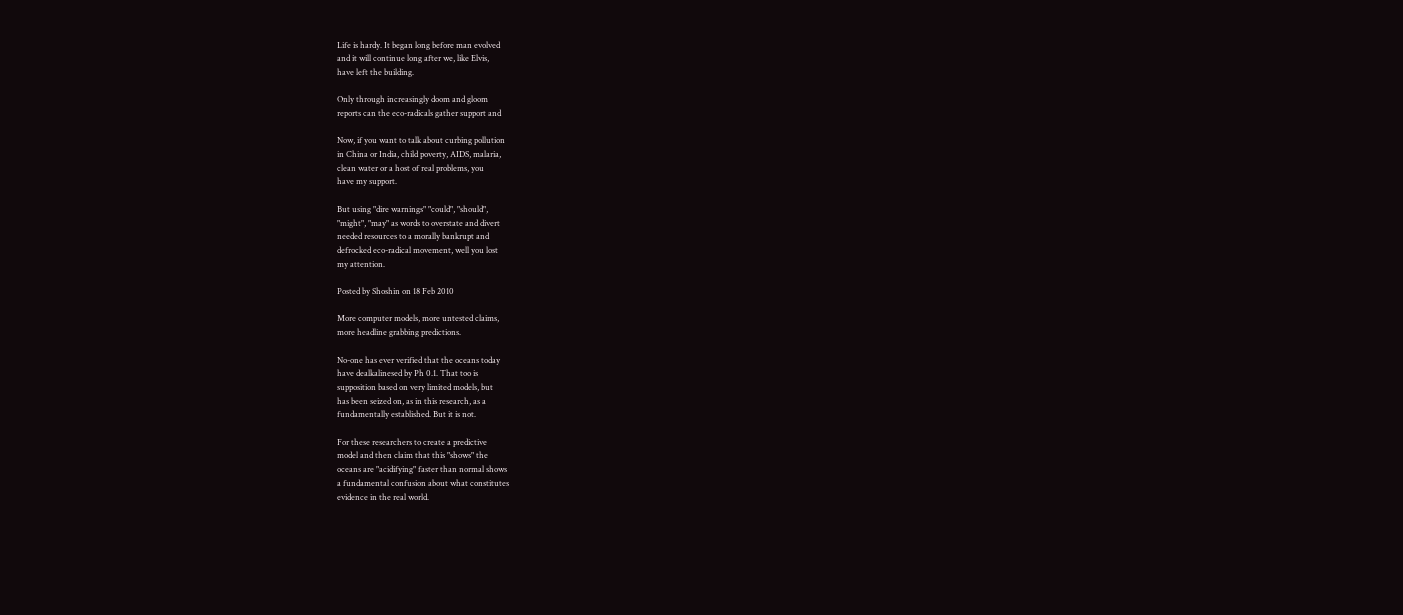Life is hardy. It began long before man evolved
and it will continue long after we, like Elvis,
have left the building.

Only through increasingly doom and gloom
reports can the eco-radicals gather support and

Now, if you want to talk about curbing pollution
in China or India, child poverty, AIDS, malaria,
clean water or a host of real problems, you
have my support.

But using "dire warnings" "could", "should",
"might", "may" as words to overstate and divert
needed resources to a morally bankrupt and
defrocked eco-radical movement, well you lost
my attention.

Posted by Shoshin on 18 Feb 2010

More computer models, more untested claims,
more headline grabbing predictions.

No-one has ever verified that the oceans today
have dealkalinesed by Ph 0.1. That too is
supposition based on very limited models, but
has been seized on, as in this research, as a
fundamentally established. But it is not.

For these researchers to create a predictive
model and then claim that this "shows" the
oceans are "acidifying" faster than normal shows
a fundamental confusion about what constitutes
evidence in the real world.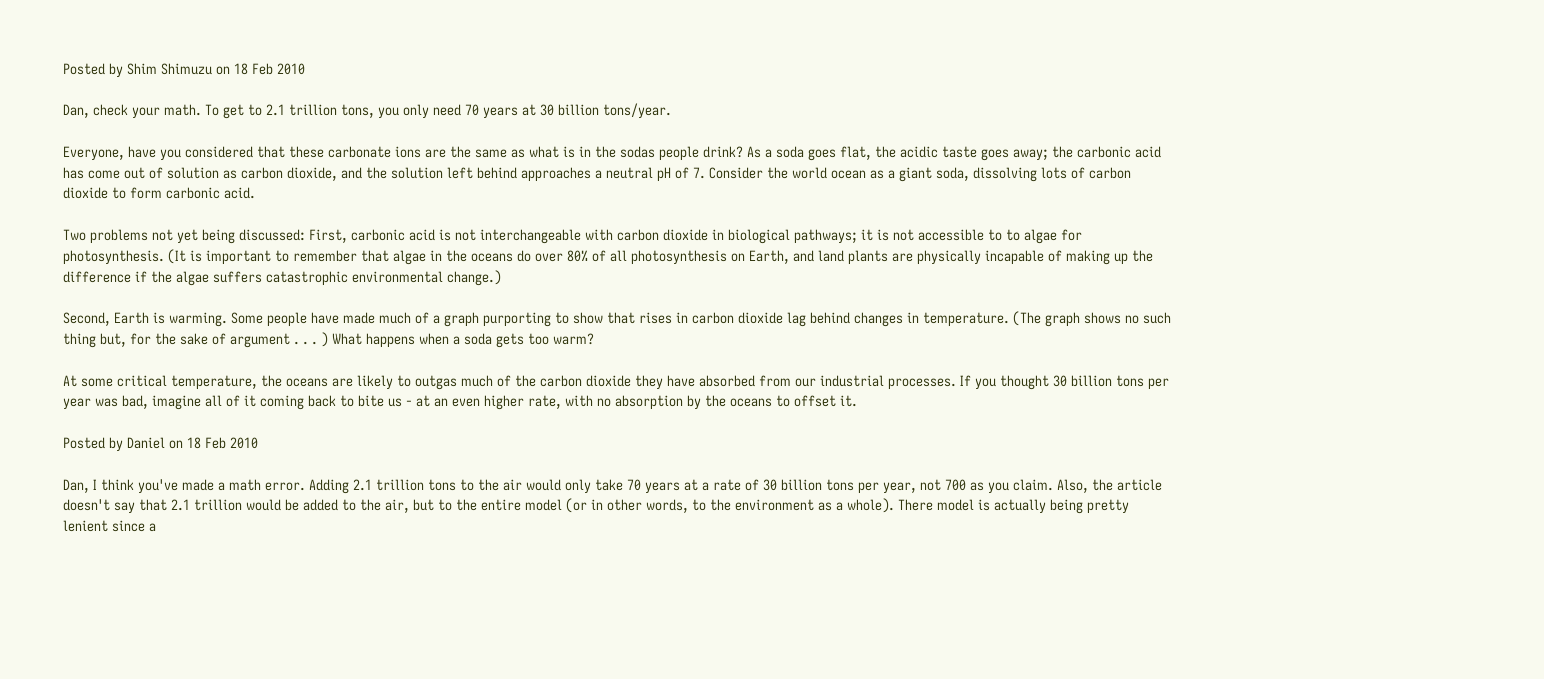Posted by Shim Shimuzu on 18 Feb 2010

Dan, check your math. To get to 2.1 trillion tons, you only need 70 years at 30 billion tons/year.

Everyone, have you considered that these carbonate ions are the same as what is in the sodas people drink? As a soda goes flat, the acidic taste goes away; the carbonic acid has come out of solution as carbon dioxide, and the solution left behind approaches a neutral pH of 7. Consider the world ocean as a giant soda, dissolving lots of carbon dioxide to form carbonic acid.

Two problems not yet being discussed: First, carbonic acid is not interchangeable with carbon dioxide in biological pathways; it is not accessible to to algae for photosynthesis. (It is important to remember that algae in the oceans do over 80% of all photosynthesis on Earth, and land plants are physically incapable of making up the difference if the algae suffers catastrophic environmental change.)

Second, Earth is warming. Some people have made much of a graph purporting to show that rises in carbon dioxide lag behind changes in temperature. (The graph shows no such thing but, for the sake of argument . . . ) What happens when a soda gets too warm?

At some critical temperature, the oceans are likely to outgas much of the carbon dioxide they have absorbed from our industrial processes. If you thought 30 billion tons per year was bad, imagine all of it coming back to bite us - at an even higher rate, with no absorption by the oceans to offset it.

Posted by Daniel on 18 Feb 2010

Dan, I think you've made a math error. Adding 2.1 trillion tons to the air would only take 70 years at a rate of 30 billion tons per year, not 700 as you claim. Also, the article doesn't say that 2.1 trillion would be added to the air, but to the entire model (or in other words, to the environment as a whole). There model is actually being pretty lenient since a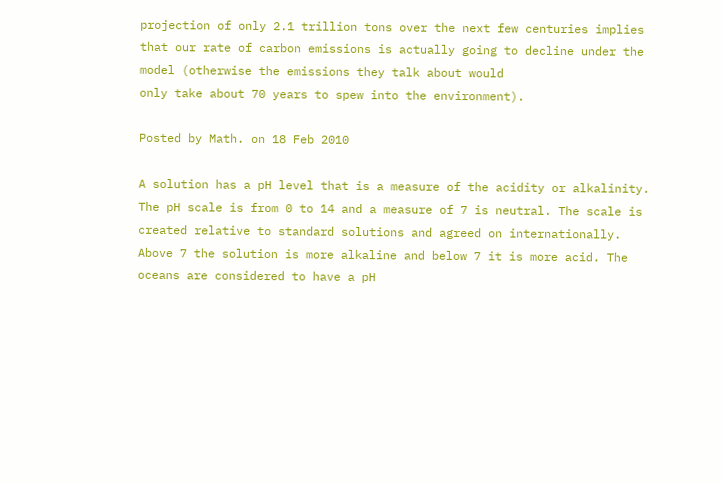projection of only 2.1 trillion tons over the next few centuries implies that our rate of carbon emissions is actually going to decline under the model (otherwise the emissions they talk about would
only take about 70 years to spew into the environment).

Posted by Math. on 18 Feb 2010

A solution has a pH level that is a measure of the acidity or alkalinity. The pH scale is from 0 to 14 and a measure of 7 is neutral. The scale is created relative to standard solutions and agreed on internationally. Above 7 the solution is more alkaline and below 7 it is more acid. The oceans are considered to have a pH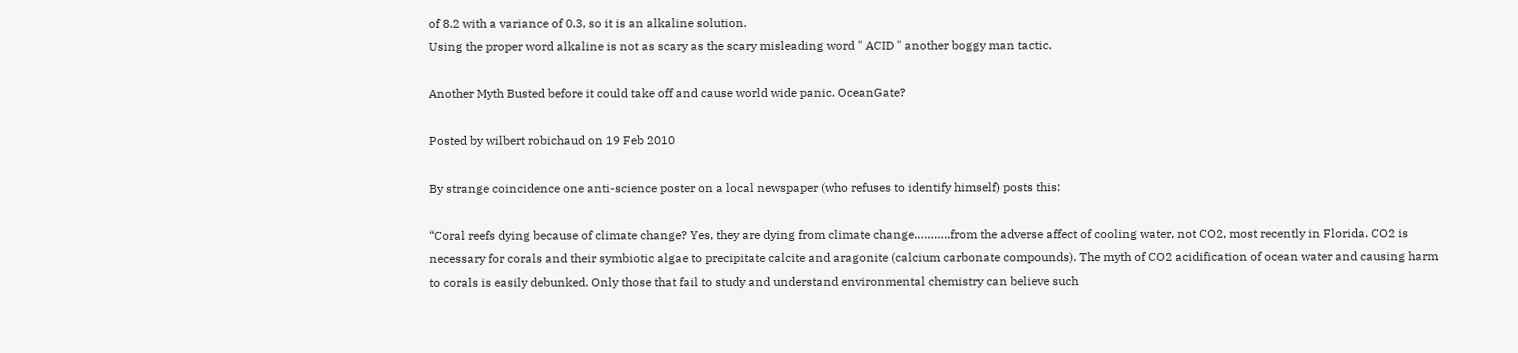of 8.2 with a variance of 0.3, so it is an alkaline solution.
Using the proper word alkaline is not as scary as the scary misleading word " ACID " another boggy man tactic.

Another Myth Busted before it could take off and cause world wide panic. OceanGate?

Posted by wilbert robichaud on 19 Feb 2010

By strange coincidence one anti-science poster on a local newspaper (who refuses to identify himself) posts this:

“Coral reefs dying because of climate change? Yes, they are dying from climate change………..from the adverse affect of cooling water, not CO2, most recently in Florida. CO2 is necessary for corals and their symbiotic algae to precipitate calcite and aragonite (calcium carbonate compounds). The myth of CO2 acidification of ocean water and causing harm to corals is easily debunked. Only those that fail to study and understand environmental chemistry can believe such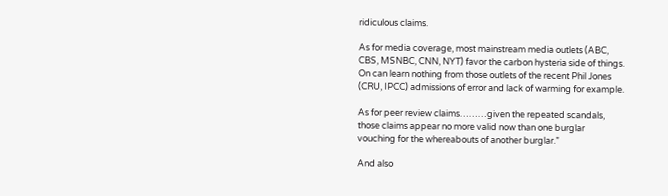ridiculous claims.

As for media coverage, most mainstream media outlets (ABC, CBS, MSNBC, CNN, NYT) favor the carbon hysteria side of things. On can learn nothing from those outlets of the recent Phil Jones (CRU, IPCC) admissions of error and lack of warming for example.

As for peer review claims………given the repeated scandals, those claims appear no more valid now than one burglar vouching for the whereabouts of another burglar.”

And also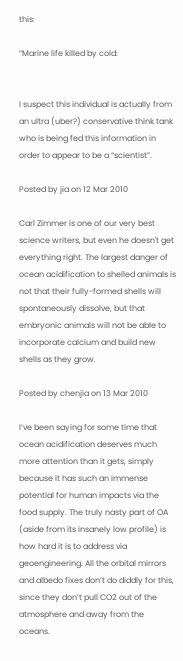this:

“Marine life killed by cold:


I suspect this individual is actually from an ultra (uber?) conservative think tank who is being fed this information in order to appear to be a “scientist”.

Posted by jia on 12 Mar 2010

Carl Zimmer is one of our very best science writers, but even he doesn't get everything right. The largest danger of ocean acidification to shelled animals is not that their fully-formed shells will spontaneously dissolve, but that embryonic animals will not be able to incorporate calcium and build new shells as they grow.

Posted by chenjia on 13 Mar 2010

I’ve been saying for some time that ocean acidification deserves much more attention than it gets, simply because it has such an immense potential for human impacts via the food supply. The truly nasty part of OA (aside from its insanely low profile) is how hard it is to address via geoengineering. All the orbital mirrors and albedo fixes don’t do diddly for this, since they don’t pull CO2 out of the atmosphere and away from the oceans.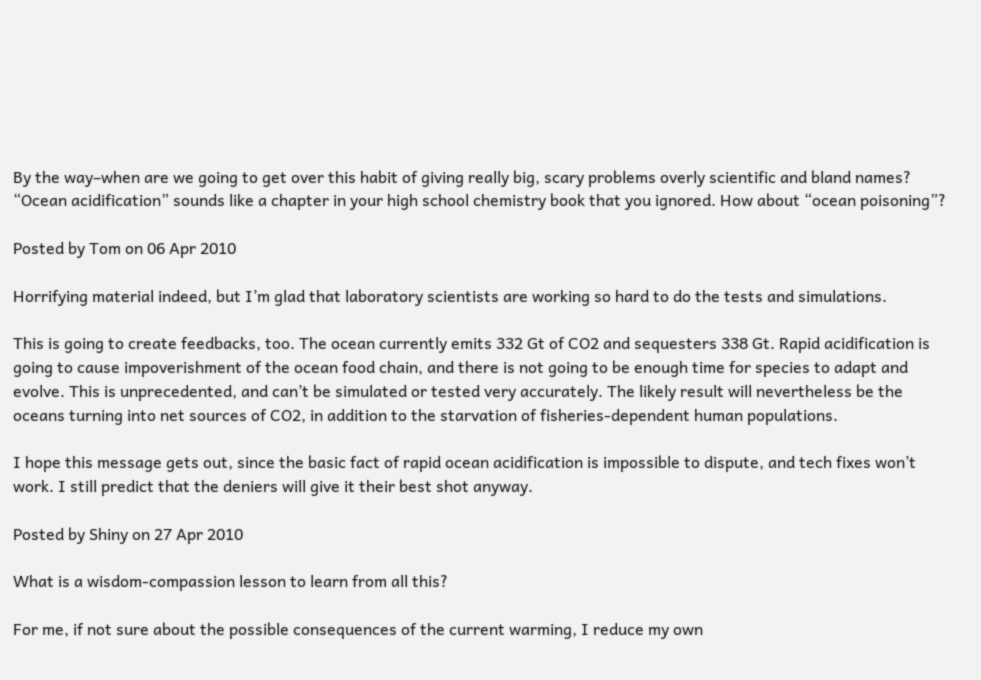By the way–when are we going to get over this habit of giving really big, scary problems overly scientific and bland names? “Ocean acidification” sounds like a chapter in your high school chemistry book that you ignored. How about “ocean poisoning”?

Posted by Tom on 06 Apr 2010

Horrifying material indeed, but I’m glad that laboratory scientists are working so hard to do the tests and simulations.

This is going to create feedbacks, too. The ocean currently emits 332 Gt of CO2 and sequesters 338 Gt. Rapid acidification is going to cause impoverishment of the ocean food chain, and there is not going to be enough time for species to adapt and evolve. This is unprecedented, and can’t be simulated or tested very accurately. The likely result will nevertheless be the oceans turning into net sources of CO2, in addition to the starvation of fisheries-dependent human populations.

I hope this message gets out, since the basic fact of rapid ocean acidification is impossible to dispute, and tech fixes won’t work. I still predict that the deniers will give it their best shot anyway.

Posted by Shiny on 27 Apr 2010

What is a wisdom-compassion lesson to learn from all this?

For me, if not sure about the possible consequences of the current warming, I reduce my own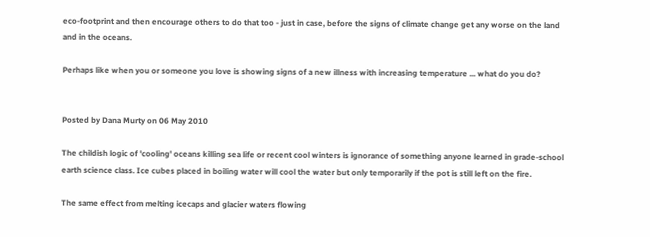eco-footprint and then encourage others to do that too - just in case, before the signs of climate change get any worse on the land and in the oceans.

Perhaps like when you or someone you love is showing signs of a new illness with increasing temperature ... what do you do?


Posted by Dana Murty on 06 May 2010

The childish logic of 'cooling' oceans killing sea life or recent cool winters is ignorance of something anyone learned in grade-school earth science class. Ice cubes placed in boiling water will cool the water but only temporarily if the pot is still left on the fire.

The same effect from melting icecaps and glacier waters flowing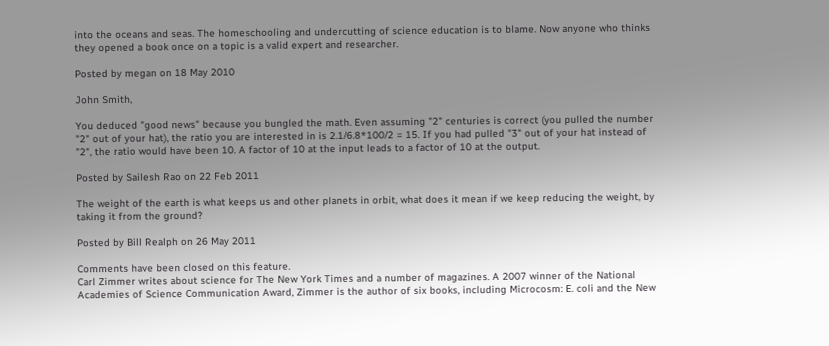into the oceans and seas. The homeschooling and undercutting of science education is to blame. Now anyone who thinks they opened a book once on a topic is a valid expert and researcher.

Posted by megan on 18 May 2010

John Smith,

You deduced "good news" because you bungled the math. Even assuming "2" centuries is correct (you pulled the number "2" out of your hat), the ratio you are interested in is 2.1/6.8*100/2 = 15. If you had pulled "3" out of your hat instead of "2", the ratio would have been 10. A factor of 10 at the input leads to a factor of 10 at the output.

Posted by Sailesh Rao on 22 Feb 2011

The weight of the earth is what keeps us and other planets in orbit, what does it mean if we keep reducing the weight, by taking it from the ground?

Posted by Bill Realph on 26 May 2011

Comments have been closed on this feature.
Carl Zimmer writes about science for The New York Times and a number of magazines. A 2007 winner of the National Academies of Science Communication Award, Zimmer is the author of six books, including Microcosm: E. coli and the New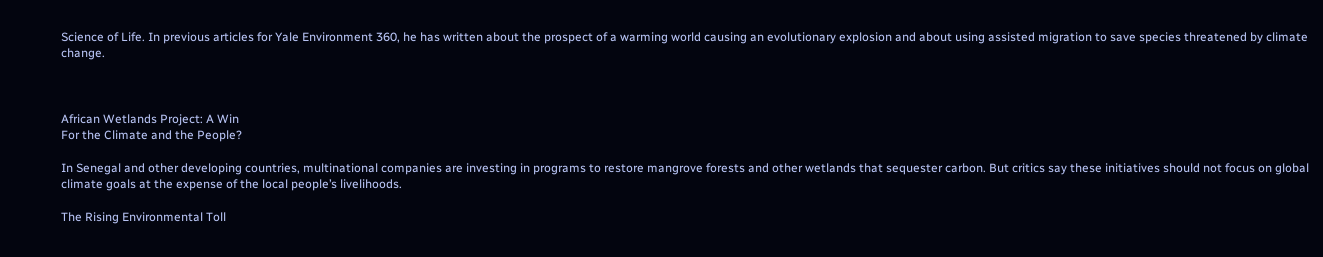Science of Life. In previous articles for Yale Environment 360, he has written about the prospect of a warming world causing an evolutionary explosion and about using assisted migration to save species threatened by climate change.



African Wetlands Project: A Win
For the Climate and the People?

In Senegal and other developing countries, multinational companies are investing in programs to restore mangrove forests and other wetlands that sequester carbon. But critics say these initiatives should not focus on global climate goals at the expense of the local people’s livelihoods.

The Rising Environmental Toll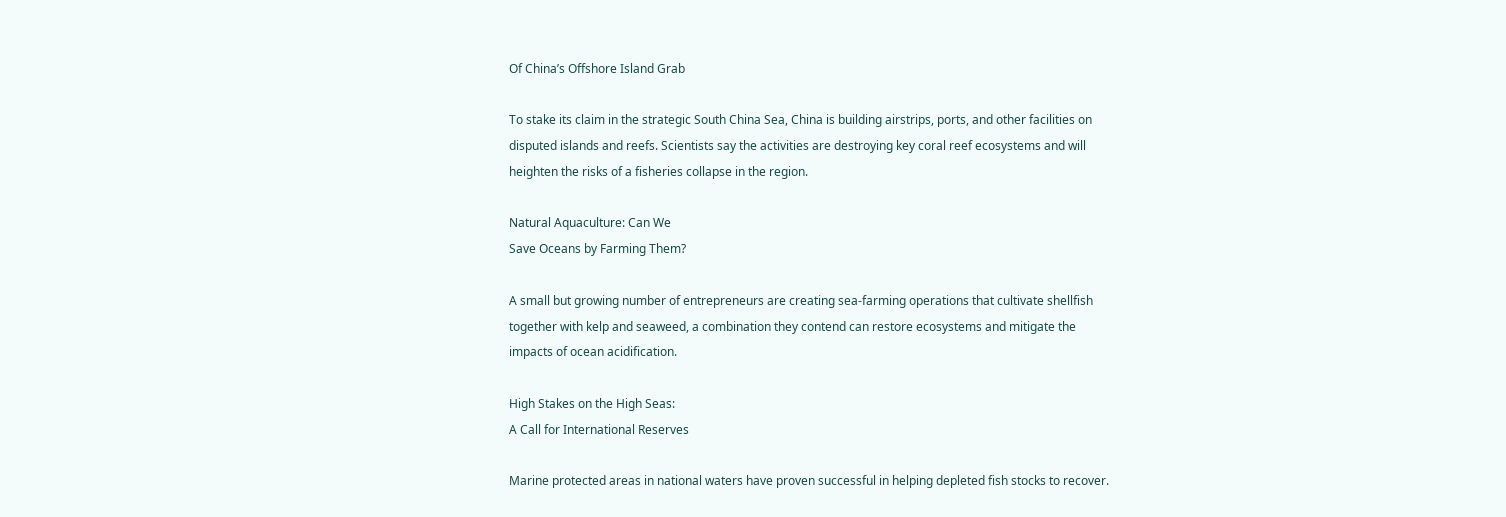Of China’s Offshore Island Grab

To stake its claim in the strategic South China Sea, China is building airstrips, ports, and other facilities on disputed islands and reefs. Scientists say the activities are destroying key coral reef ecosystems and will heighten the risks of a fisheries collapse in the region.

Natural Aquaculture: Can We
Save Oceans by Farming Them?

A small but growing number of entrepreneurs are creating sea-farming operations that cultivate shellfish together with kelp and seaweed, a combination they contend can restore ecosystems and mitigate the impacts of ocean acidification.

High Stakes on the High Seas:
A Call for International Reserves

Marine protected areas in national waters have proven successful in helping depleted fish stocks to recover.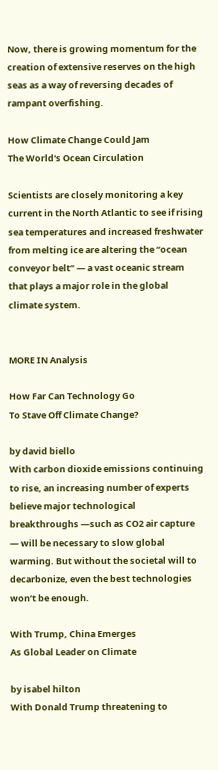Now, there is growing momentum for the creation of extensive reserves on the high seas as a way of reversing decades of rampant overfishing.

How Climate Change Could Jam
The World's Ocean Circulation

Scientists are closely monitoring a key current in the North Atlantic to see if rising sea temperatures and increased freshwater from melting ice are altering the “ocean conveyor belt” — a vast oceanic stream that plays a major role in the global climate system.


MORE IN Analysis

How Far Can Technology Go
To Stave Off Climate Change?

by david biello
With carbon dioxide emissions continuing to rise, an increasing number of experts believe major technological breakthroughs —such as CO2 air capture — will be necessary to slow global warming. But without the societal will to decarbonize, even the best technologies won’t be enough.

With Trump, China Emerges
As Global Leader on Climate

by isabel hilton
With Donald Trump threatening to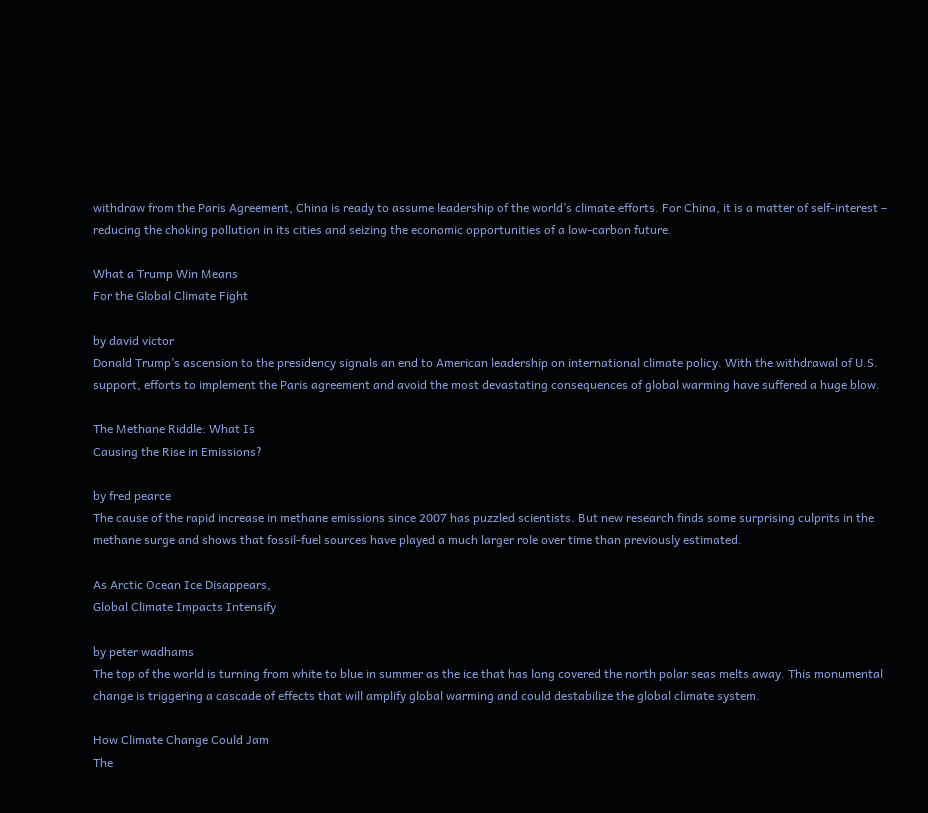withdraw from the Paris Agreement, China is ready to assume leadership of the world’s climate efforts. For China, it is a matter of self-interest – reducing the choking pollution in its cities and seizing the economic opportunities of a low-carbon future.

What a Trump Win Means
For the Global Climate Fight

by david victor
Donald Trump’s ascension to the presidency signals an end to American leadership on international climate policy. With the withdrawal of U.S. support, efforts to implement the Paris agreement and avoid the most devastating consequences of global warming have suffered a huge blow.

The Methane Riddle: What Is
Causing the Rise in Emissions?

by fred pearce
The cause of the rapid increase in methane emissions since 2007 has puzzled scientists. But new research finds some surprising culprits in the methane surge and shows that fossil-fuel sources have played a much larger role over time than previously estimated.

As Arctic Ocean Ice Disappears,
Global Climate Impacts Intensify

by peter wadhams
The top of the world is turning from white to blue in summer as the ice that has long covered the north polar seas melts away. This monumental change is triggering a cascade of effects that will amplify global warming and could destabilize the global climate system.

How Climate Change Could Jam
The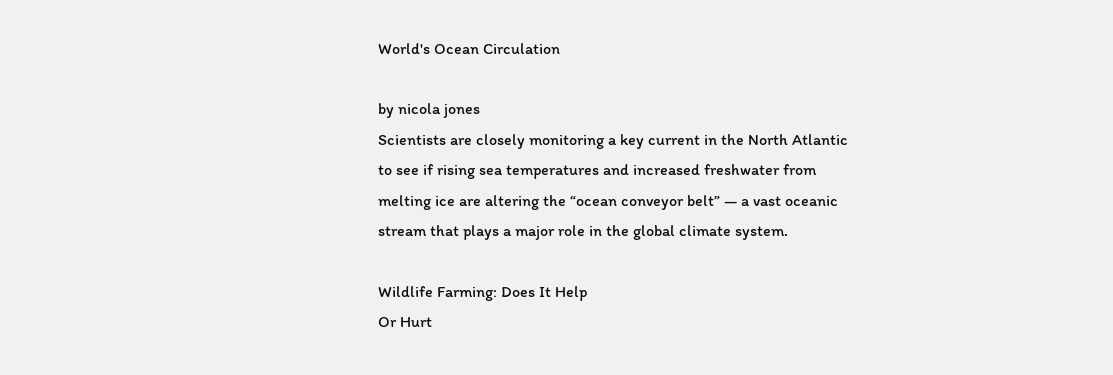World's Ocean Circulation

by nicola jones
Scientists are closely monitoring a key current in the North Atlantic to see if rising sea temperatures and increased freshwater from melting ice are altering the “ocean conveyor belt” — a vast oceanic stream that plays a major role in the global climate system.

Wildlife Farming: Does It Help
Or Hurt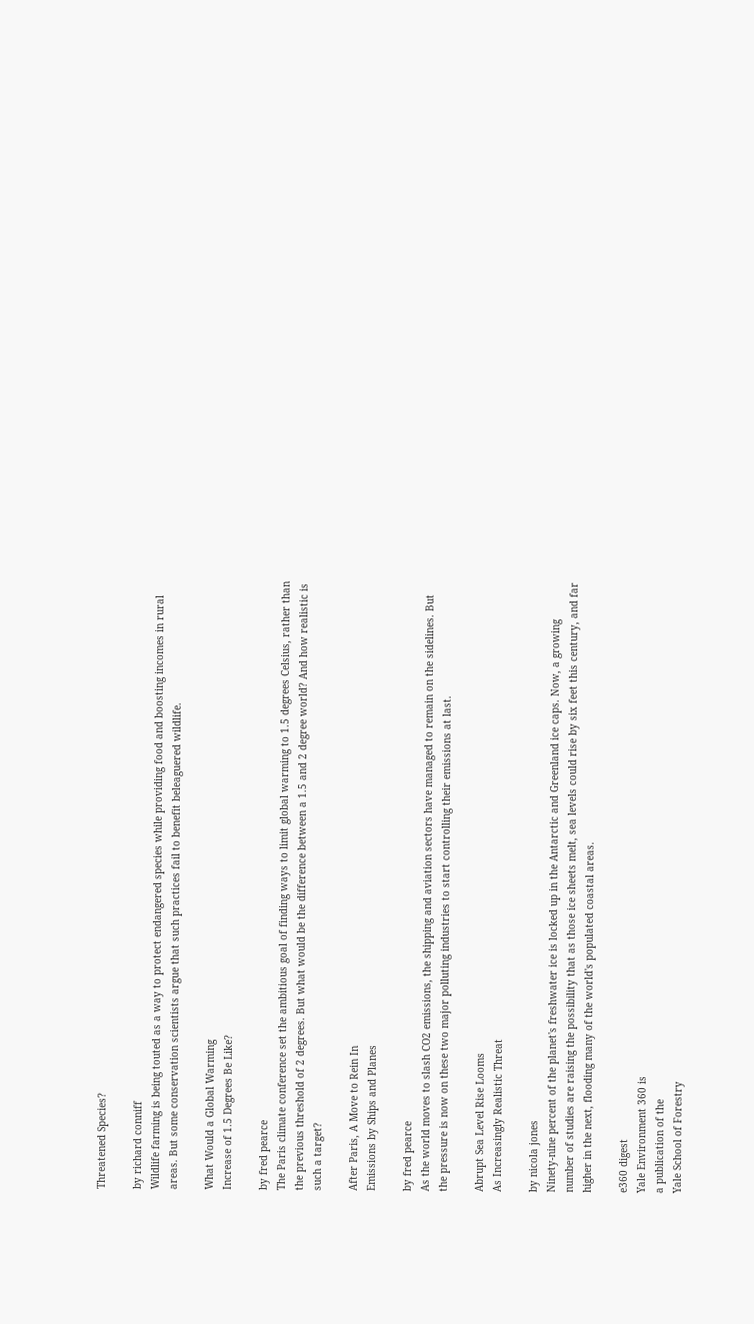Threatened Species?

by richard conniff
Wildlife farming is being touted as a way to protect endangered species while providing food and boosting incomes in rural areas. But some conservation scientists argue that such practices fail to benefit beleaguered wildlife.

What Would a Global Warming
Increase of 1.5 Degrees Be Like?

by fred pearce
The Paris climate conference set the ambitious goal of finding ways to limit global warming to 1.5 degrees Celsius, rather than the previous threshold of 2 degrees. But what would be the difference between a 1.5 and 2 degree world? And how realistic is such a target?

After Paris, A Move to Rein In
Emissions by Ships and Planes

by fred pearce
As the world moves to slash CO2 emissions, the shipping and aviation sectors have managed to remain on the sidelines. But the pressure is now on these two major polluting industries to start controlling their emissions at last.

Abrupt Sea Level Rise Looms
As Increasingly Realistic Threat

by nicola jones
Ninety-nine percent of the planet's freshwater ice is locked up in the Antarctic and Greenland ice caps. Now, a growing number of studies are raising the possibility that as those ice sheets melt, sea levels could rise by six feet this century, and far higher in the next, flooding many of the world's populated coastal areas.

e360 digest
Yale Environment 360 is
a publication of the
Yale School of Forestry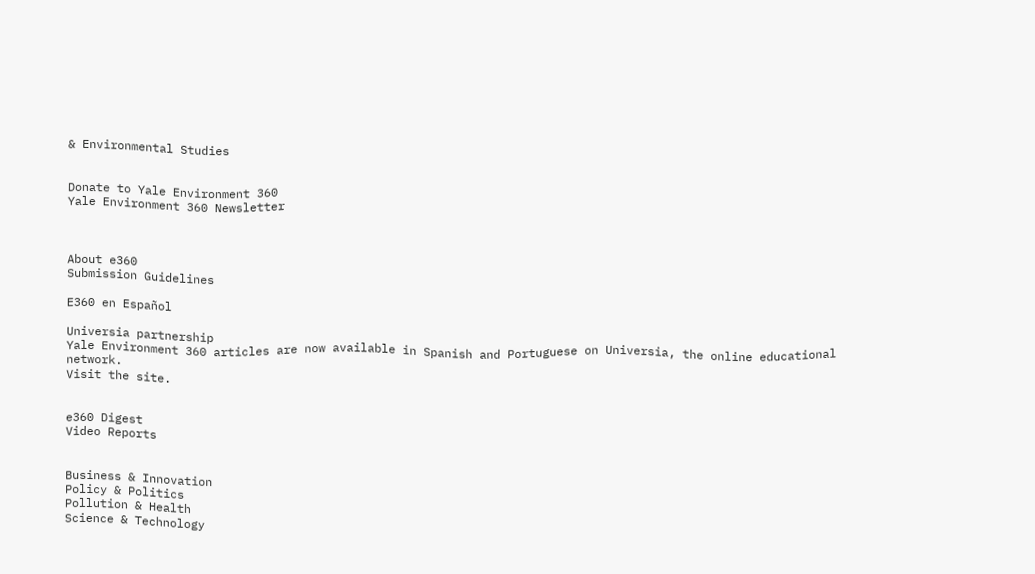& Environmental Studies


Donate to Yale Environment 360
Yale Environment 360 Newsletter



About e360
Submission Guidelines

E360 en Español

Universia partnership
Yale Environment 360 articles are now available in Spanish and Portuguese on Universia, the online educational network.
Visit the site.


e360 Digest
Video Reports


Business & Innovation
Policy & Politics
Pollution & Health
Science & Technology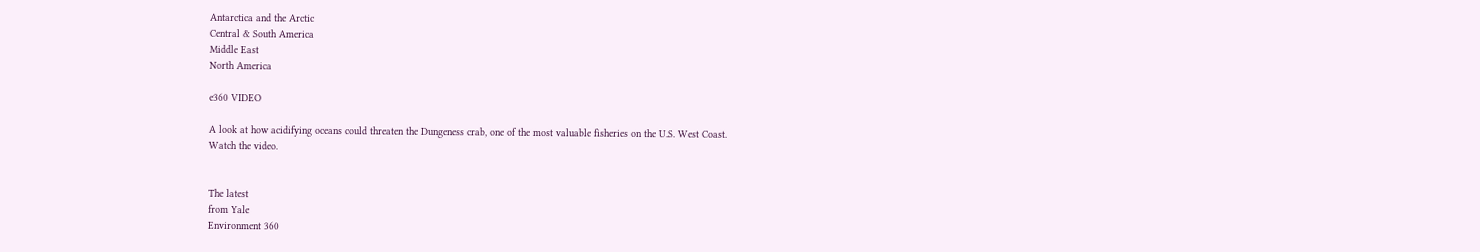Antarctica and the Arctic
Central & South America
Middle East
North America

e360 VIDEO

A look at how acidifying oceans could threaten the Dungeness crab, one of the most valuable fisheries on the U.S. West Coast.
Watch the video.


The latest
from Yale
Environment 360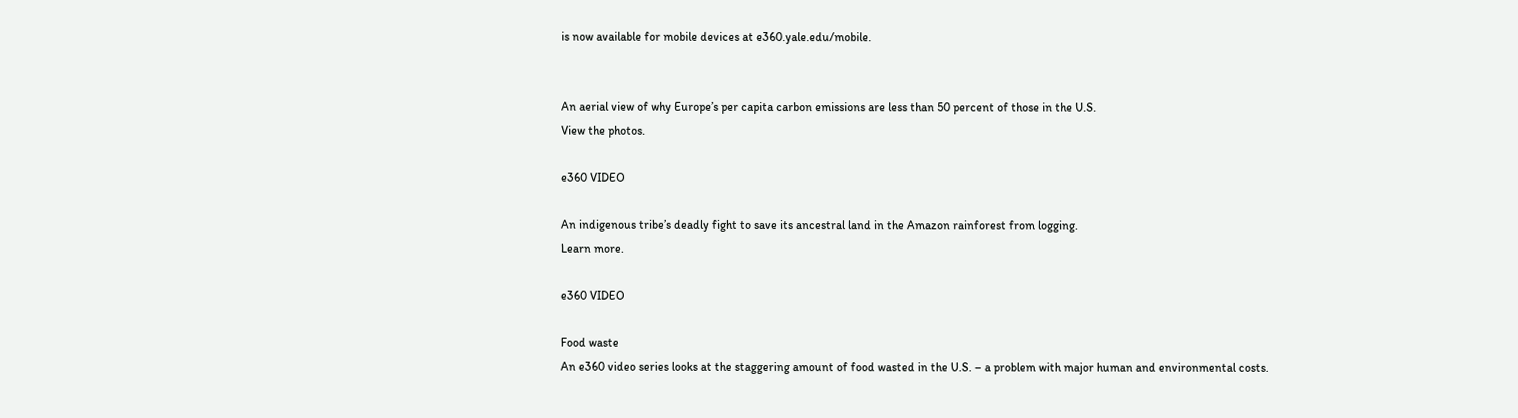is now available for mobile devices at e360.yale.edu/mobile.


An aerial view of why Europe’s per capita carbon emissions are less than 50 percent of those in the U.S.
View the photos.

e360 VIDEO

An indigenous tribe’s deadly fight to save its ancestral land in the Amazon rainforest from logging.
Learn more.

e360 VIDEO

Food waste
An e360 video series looks at the staggering amount of food wasted in the U.S. – a problem with major human and environmental costs.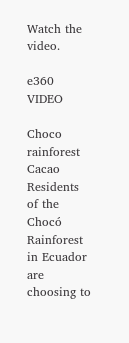Watch the video.

e360 VIDEO

Choco rainforest Cacao
Residents of the Chocó Rainforest in Ecuador are choosing to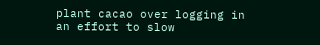plant cacao over logging in an effort to slow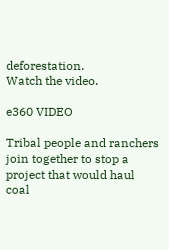deforestation.
Watch the video.

e360 VIDEO

Tribal people and ranchers join together to stop a project that would haul coal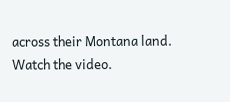across their Montana land.
Watch the video.